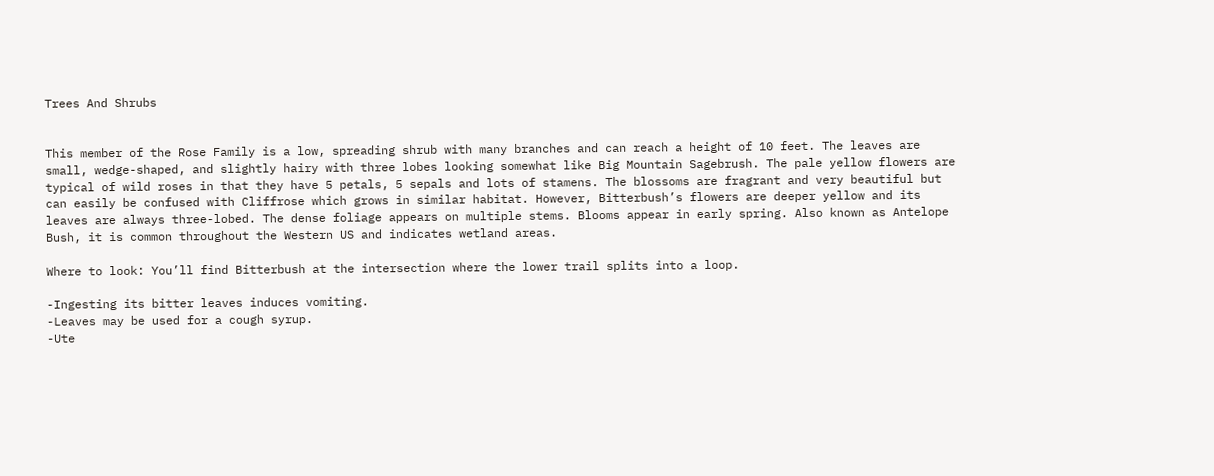Trees And Shrubs


This member of the Rose Family is a low, spreading shrub with many branches and can reach a height of 10 feet. The leaves are small, wedge-shaped, and slightly hairy with three lobes looking somewhat like Big Mountain Sagebrush. The pale yellow flowers are typical of wild roses in that they have 5 petals, 5 sepals and lots of stamens. The blossoms are fragrant and very beautiful but can easily be confused with Cliffrose which grows in similar habitat. However, Bitterbush’s flowers are deeper yellow and its leaves are always three-lobed. The dense foliage appears on multiple stems. Blooms appear in early spring. Also known as Antelope Bush, it is common throughout the Western US and indicates wetland areas.

Where to look: You’ll find Bitterbush at the intersection where the lower trail splits into a loop.

-Ingesting its bitter leaves induces vomiting.
-Leaves may be used for a cough syrup.
-Ute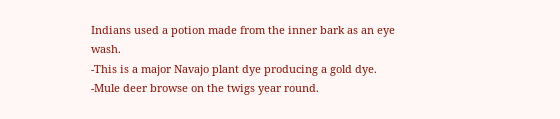Indians used a potion made from the inner bark as an eye wash.
-This is a major Navajo plant dye producing a gold dye.
-Mule deer browse on the twigs year round.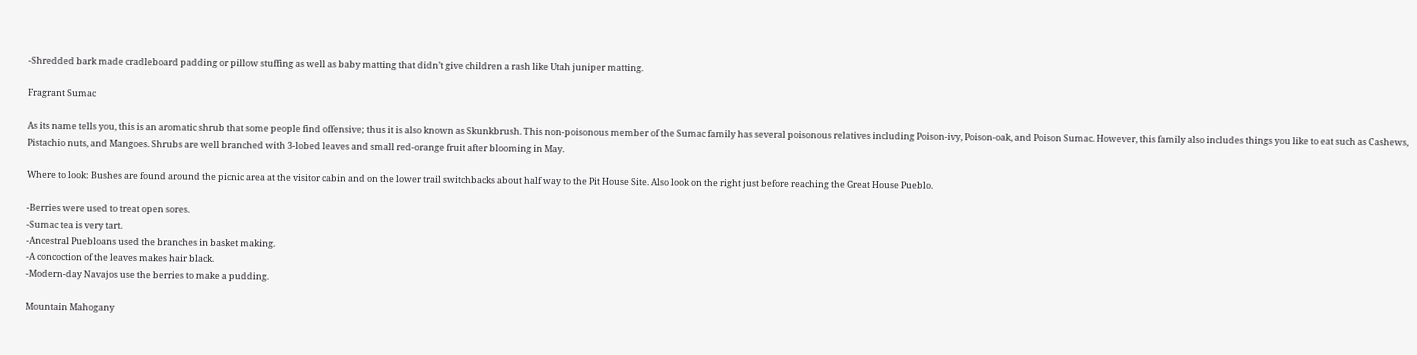-Shredded bark made cradleboard padding or pillow stuffing as well as baby matting that didn’t give children a rash like Utah juniper matting.

Fragrant Sumac

As its name tells you, this is an aromatic shrub that some people find offensive; thus it is also known as Skunkbrush. This non-poisonous member of the Sumac family has several poisonous relatives including Poison-ivy, Poison-oak, and Poison Sumac. However, this family also includes things you like to eat such as Cashews, Pistachio nuts, and Mangoes. Shrubs are well branched with 3-lobed leaves and small red-orange fruit after blooming in May.

Where to look: Bushes are found around the picnic area at the visitor cabin and on the lower trail switchbacks about half way to the Pit House Site. Also look on the right just before reaching the Great House Pueblo.

-Berries were used to treat open sores.
-Sumac tea is very tart.
-Ancestral Puebloans used the branches in basket making.
-A concoction of the leaves makes hair black.
-Modern-day Navajos use the berries to make a pudding.

Mountain Mahogany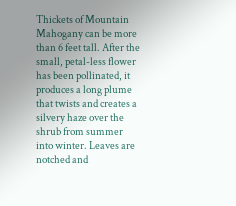Thickets of Mountain Mahogany can be more than 6 feet tall. After the small, petal-less flower has been pollinated, it produces a long plume that twists and creates a silvery haze over the shrub from summer into winter. Leaves are notched and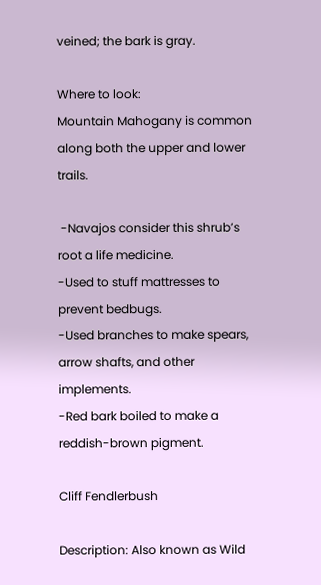veined; the bark is gray.

Where to look:
Mountain Mahogany is common along both the upper and lower trails.

 -Navajos consider this shrub’s root a life medicine.
-Used to stuff mattresses to prevent bedbugs.
-Used branches to make spears, arrow shafts, and other implements.
-Red bark boiled to make a reddish-brown pigment.

Cliff Fendlerbush

Description: Also known as Wild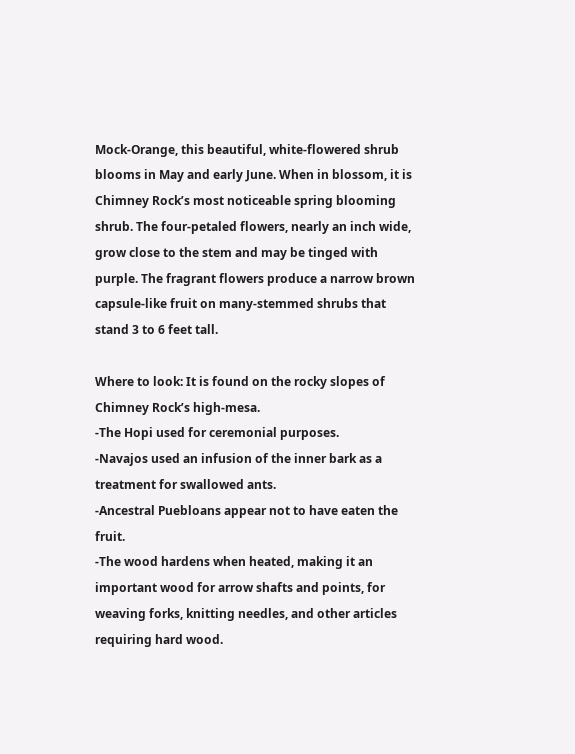Mock-Orange, this beautiful, white-flowered shrub blooms in May and early June. When in blossom, it is Chimney Rock’s most noticeable spring blooming shrub. The four-petaled flowers, nearly an inch wide, grow close to the stem and may be tinged with purple. The fragrant flowers produce a narrow brown capsule-like fruit on many-stemmed shrubs that stand 3 to 6 feet tall.

Where to look: It is found on the rocky slopes of Chimney Rock’s high-mesa.
-The Hopi used for ceremonial purposes.
-Navajos used an infusion of the inner bark as a treatment for swallowed ants.
-Ancestral Puebloans appear not to have eaten the fruit.
-The wood hardens when heated, making it an important wood for arrow shafts and points, for weaving forks, knitting needles, and other articles requiring hard wood.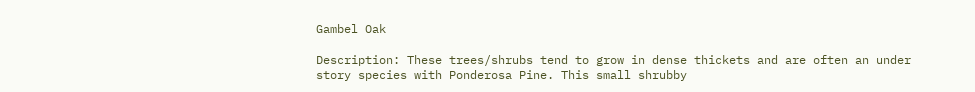Gambel Oak

Description: These trees/shrubs tend to grow in dense thickets and are often an under story species with Ponderosa Pine. This small shrubby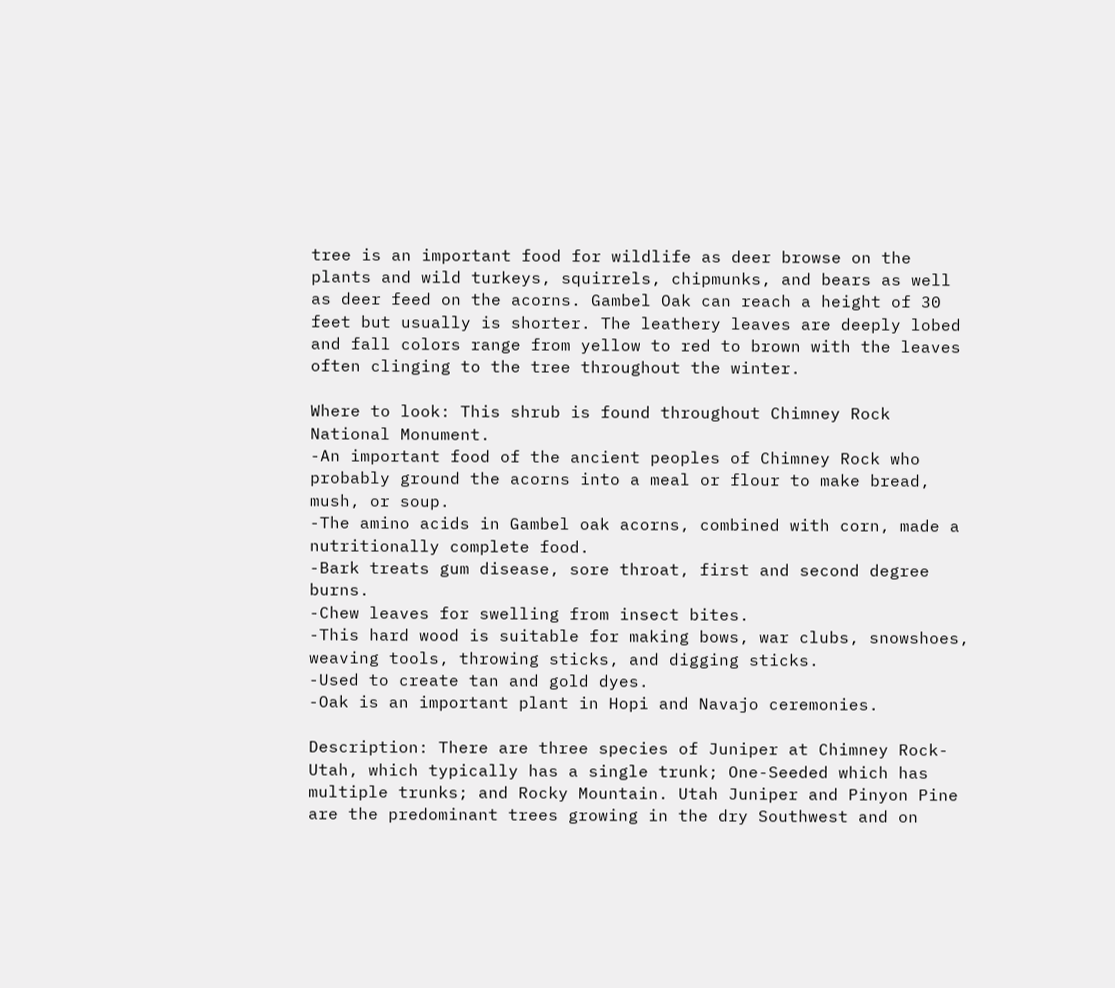tree is an important food for wildlife as deer browse on the plants and wild turkeys, squirrels, chipmunks, and bears as well as deer feed on the acorns. Gambel Oak can reach a height of 30 feet but usually is shorter. The leathery leaves are deeply lobed and fall colors range from yellow to red to brown with the leaves often clinging to the tree throughout the winter.

Where to look: This shrub is found throughout Chimney Rock National Monument.
-An important food of the ancient peoples of Chimney Rock who probably ground the acorns into a meal or flour to make bread, mush, or soup.
-The amino acids in Gambel oak acorns, combined with corn, made a nutritionally complete food.
-Bark treats gum disease, sore throat, first and second degree burns.
-Chew leaves for swelling from insect bites.
-This hard wood is suitable for making bows, war clubs, snowshoes, weaving tools, throwing sticks, and digging sticks.
-Used to create tan and gold dyes.
-Oak is an important plant in Hopi and Navajo ceremonies.

Description: There are three species of Juniper at Chimney Rock-Utah, which typically has a single trunk; One-Seeded which has multiple trunks; and Rocky Mountain. Utah Juniper and Pinyon Pine are the predominant trees growing in the dry Southwest and on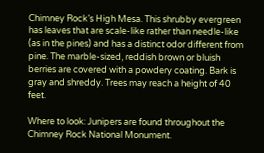Chimney Rock’s High Mesa. This shrubby evergreen has leaves that are scale-like rather than needle-like (as in the pines) and has a distinct odor different from pine. The marble-sized, reddish brown or bluish berries are covered with a powdery coating. Bark is gray and shreddy. Trees may reach a height of 40 feet.

Where to look: Junipers are found throughout the Chimney Rock National Monument.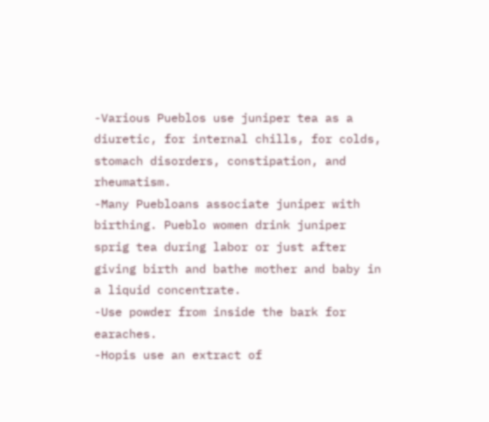-Various Pueblos use juniper tea as a diuretic, for internal chills, for colds, stomach disorders, constipation, and rheumatism.
-Many Puebloans associate juniper with birthing. Pueblo women drink juniper sprig tea during labor or just after giving birth and bathe mother and baby in a liquid concentrate.
-Use powder from inside the bark for earaches.
-Hopis use an extract of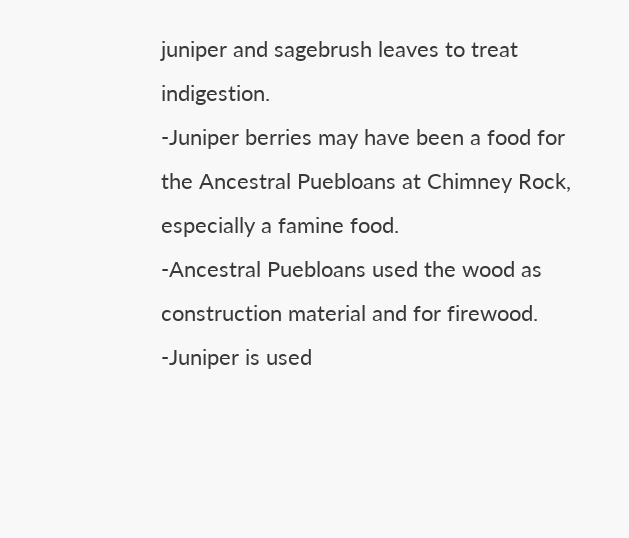juniper and sagebrush leaves to treat indigestion.
-Juniper berries may have been a food for the Ancestral Puebloans at Chimney Rock, especially a famine food.
-Ancestral Puebloans used the wood as construction material and for firewood.
-Juniper is used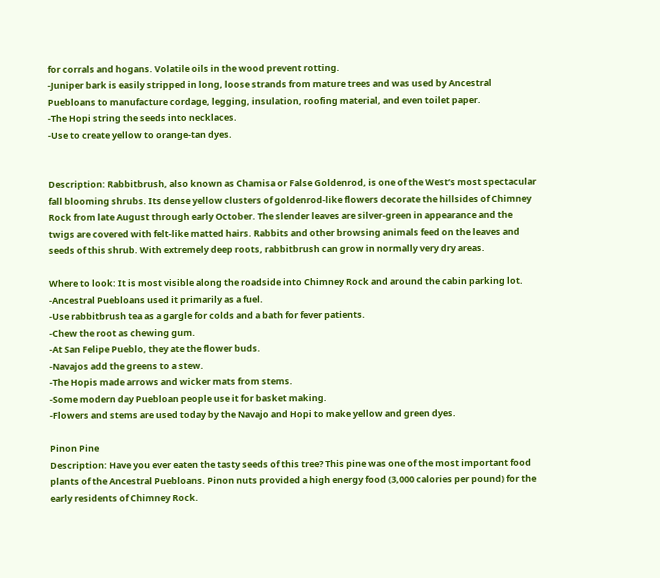for corrals and hogans. Volatile oils in the wood prevent rotting.
-Juniper bark is easily stripped in long, loose strands from mature trees and was used by Ancestral Puebloans to manufacture cordage, legging, insulation, roofing material, and even toilet paper.
-The Hopi string the seeds into necklaces.
-Use to create yellow to orange-tan dyes.


Description: Rabbitbrush, also known as Chamisa or False Goldenrod, is one of the West’s most spectacular fall blooming shrubs. Its dense yellow clusters of goldenrod-like flowers decorate the hillsides of Chimney Rock from late August through early October. The slender leaves are silver-green in appearance and the twigs are covered with felt-like matted hairs. Rabbits and other browsing animals feed on the leaves and seeds of this shrub. With extremely deep roots, rabbitbrush can grow in normally very dry areas.

Where to look: It is most visible along the roadside into Chimney Rock and around the cabin parking lot.
-Ancestral Puebloans used it primarily as a fuel.
-Use rabbitbrush tea as a gargle for colds and a bath for fever patients.
-Chew the root as chewing gum.
-At San Felipe Pueblo, they ate the flower buds.
-Navajos add the greens to a stew.
-The Hopis made arrows and wicker mats from stems.
-Some modern day Puebloan people use it for basket making.
-Flowers and stems are used today by the Navajo and Hopi to make yellow and green dyes.

Pinon Pine
Description: Have you ever eaten the tasty seeds of this tree? This pine was one of the most important food plants of the Ancestral Puebloans. Pinon nuts provided a high energy food (3,000 calories per pound) for the early residents of Chimney Rock.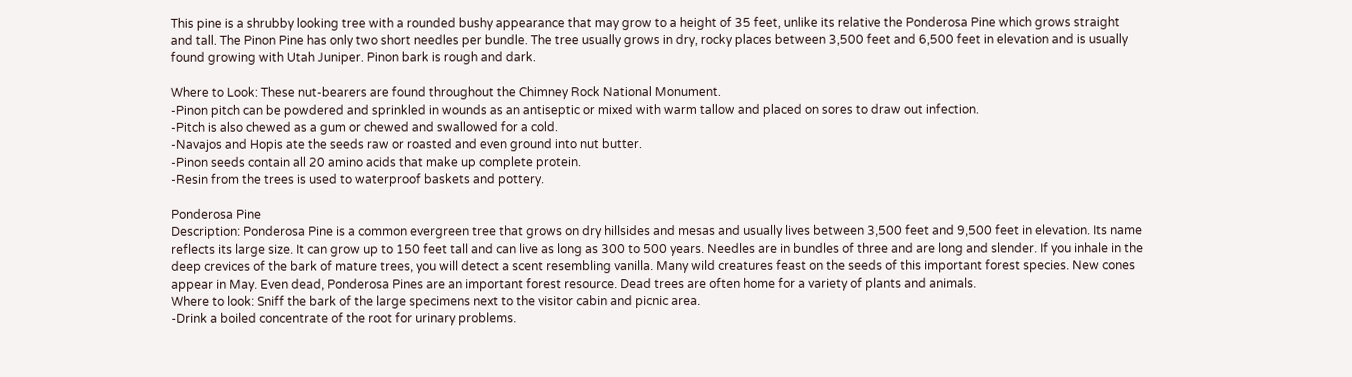This pine is a shrubby looking tree with a rounded bushy appearance that may grow to a height of 35 feet, unlike its relative the Ponderosa Pine which grows straight and tall. The Pinon Pine has only two short needles per bundle. The tree usually grows in dry, rocky places between 3,500 feet and 6,500 feet in elevation and is usually found growing with Utah Juniper. Pinon bark is rough and dark.

Where to Look: These nut-bearers are found throughout the Chimney Rock National Monument.
-Pinon pitch can be powdered and sprinkled in wounds as an antiseptic or mixed with warm tallow and placed on sores to draw out infection.
-Pitch is also chewed as a gum or chewed and swallowed for a cold.
-Navajos and Hopis ate the seeds raw or roasted and even ground into nut butter.
-Pinon seeds contain all 20 amino acids that make up complete protein.
-Resin from the trees is used to waterproof baskets and pottery.

Ponderosa Pine
Description: Ponderosa Pine is a common evergreen tree that grows on dry hillsides and mesas and usually lives between 3,500 feet and 9,500 feet in elevation. Its name reflects its large size. It can grow up to 150 feet tall and can live as long as 300 to 500 years. Needles are in bundles of three and are long and slender. If you inhale in the deep crevices of the bark of mature trees, you will detect a scent resembling vanilla. Many wild creatures feast on the seeds of this important forest species. New cones appear in May. Even dead, Ponderosa Pines are an important forest resource. Dead trees are often home for a variety of plants and animals.
Where to look: Sniff the bark of the large specimens next to the visitor cabin and picnic area.
-Drink a boiled concentrate of the root for urinary problems.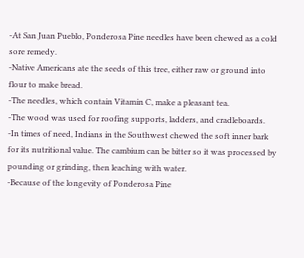-At San Juan Pueblo, Ponderosa Pine needles have been chewed as a cold sore remedy.
-Native Americans ate the seeds of this tree, either raw or ground into flour to make bread.
-The needles, which contain Vitamin C, make a pleasant tea.
-The wood was used for roofing supports, ladders, and cradleboards.
-In times of need, Indians in the Southwest chewed the soft inner bark for its nutritional value. The cambium can be bitter so it was processed by pounding or grinding, then leaching with water.
-Because of the longevity of Ponderosa Pine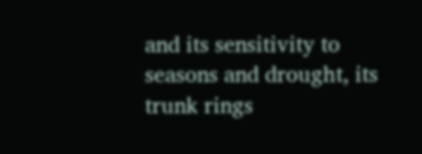and its sensitivity to seasons and drought, its trunk rings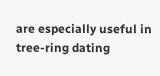are especially useful in tree-ring dating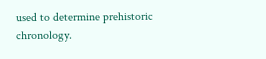used to determine prehistoric chronology.